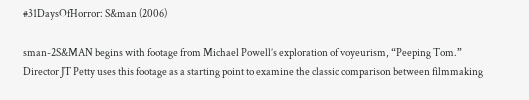#31DaysOfHorror: S&man (2006)

sman-2S&MAN begins with footage from Michael Powell’s exploration of voyeurism, “Peeping Tom.” Director JT Petty uses this footage as a starting point to examine the classic comparison between filmmaking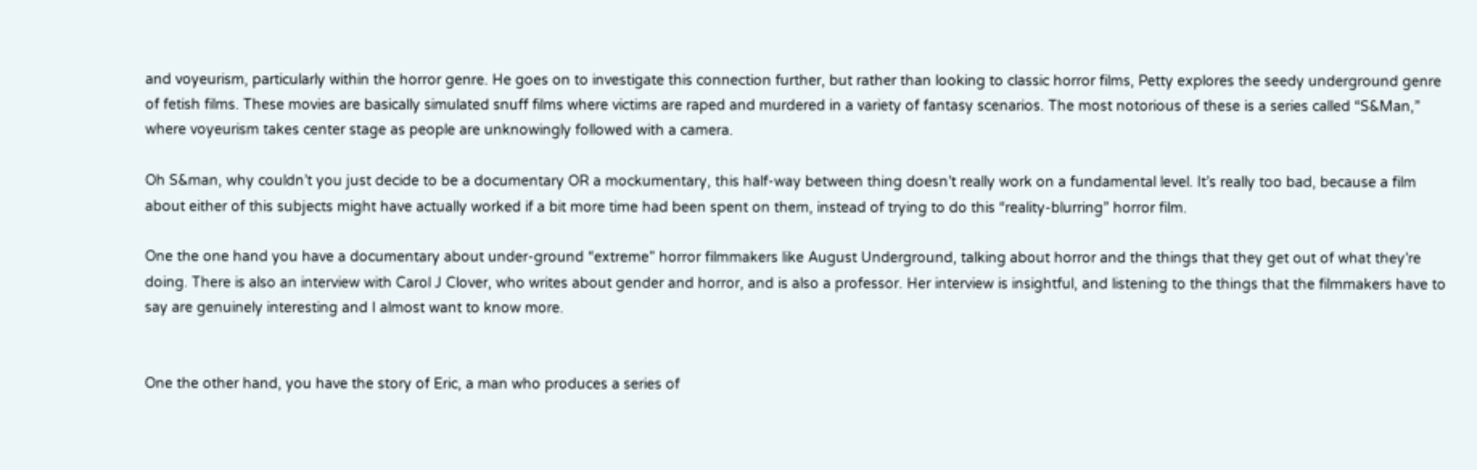and voyeurism, particularly within the horror genre. He goes on to investigate this connection further, but rather than looking to classic horror films, Petty explores the seedy underground genre of fetish films. These movies are basically simulated snuff films where victims are raped and murdered in a variety of fantasy scenarios. The most notorious of these is a series called “S&Man,” where voyeurism takes center stage as people are unknowingly followed with a camera.

Oh S&man, why couldn’t you just decide to be a documentary OR a mockumentary, this half-way between thing doesn’t really work on a fundamental level. It’s really too bad, because a film about either of this subjects might have actually worked if a bit more time had been spent on them, instead of trying to do this “reality-blurring” horror film.

One the one hand you have a documentary about under-ground “extreme” horror filmmakers like August Underground, talking about horror and the things that they get out of what they’re doing. There is also an interview with Carol J Clover, who writes about gender and horror, and is also a professor. Her interview is insightful, and listening to the things that the filmmakers have to say are genuinely interesting and I almost want to know more.


One the other hand, you have the story of Eric, a man who produces a series of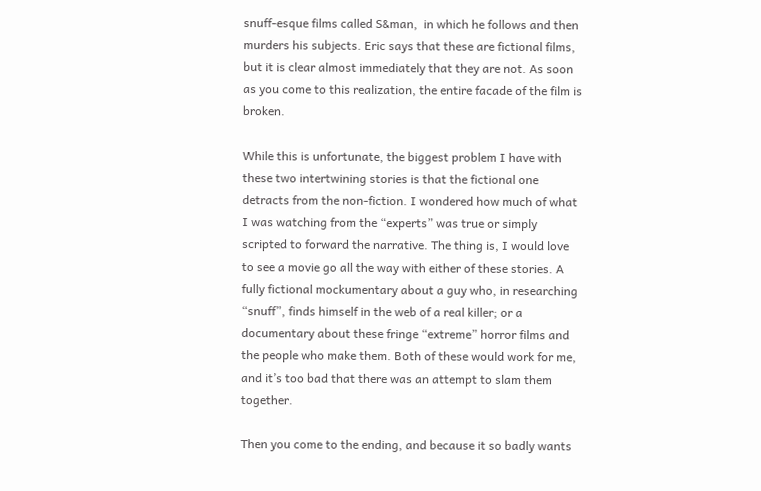snuff-esque films called S&man,  in which he follows and then murders his subjects. Eric says that these are fictional films, but it is clear almost immediately that they are not. As soon as you come to this realization, the entire facade of the film is broken.

While this is unfortunate, the biggest problem I have with these two intertwining stories is that the fictional one detracts from the non-fiction. I wondered how much of what I was watching from the “experts” was true or simply scripted to forward the narrative. The thing is, I would love to see a movie go all the way with either of these stories. A fully fictional mockumentary about a guy who, in researching “snuff”, finds himself in the web of a real killer; or a documentary about these fringe “extreme” horror films and the people who make them. Both of these would work for me, and it’s too bad that there was an attempt to slam them together.

Then you come to the ending, and because it so badly wants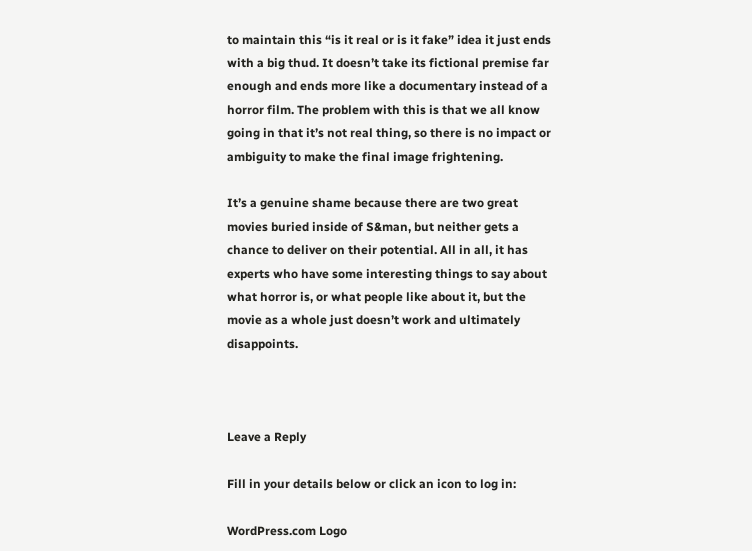to maintain this “is it real or is it fake” idea it just ends with a big thud. It doesn’t take its fictional premise far enough and ends more like a documentary instead of a horror film. The problem with this is that we all know going in that it’s not real thing, so there is no impact or ambiguity to make the final image frightening.

It’s a genuine shame because there are two great movies buried inside of S&man, but neither gets a chance to deliver on their potential. All in all, it has experts who have some interesting things to say about what horror is, or what people like about it, but the movie as a whole just doesn’t work and ultimately disappoints.



Leave a Reply

Fill in your details below or click an icon to log in:

WordPress.com Logo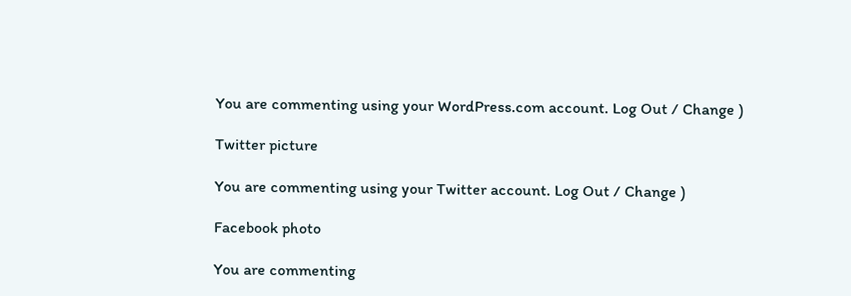You are commenting using your WordPress.com account. Log Out / Change )

Twitter picture

You are commenting using your Twitter account. Log Out / Change )

Facebook photo

You are commenting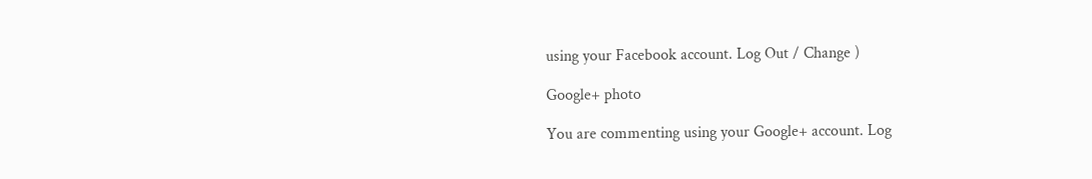using your Facebook account. Log Out / Change )

Google+ photo

You are commenting using your Google+ account. Log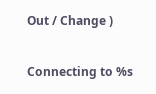Out / Change )

Connecting to %s